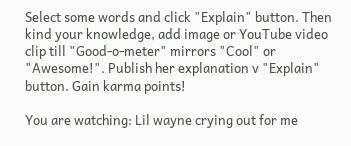Select some words and click "Explain" button. Then kind your knowledge, add image or YouTube video clip till "Good-o-meter" mirrors "Cool" or "Awesome!". Publish her explanation v "Explain" button. Gain karma points!

You are watching: Lil wayne crying out for me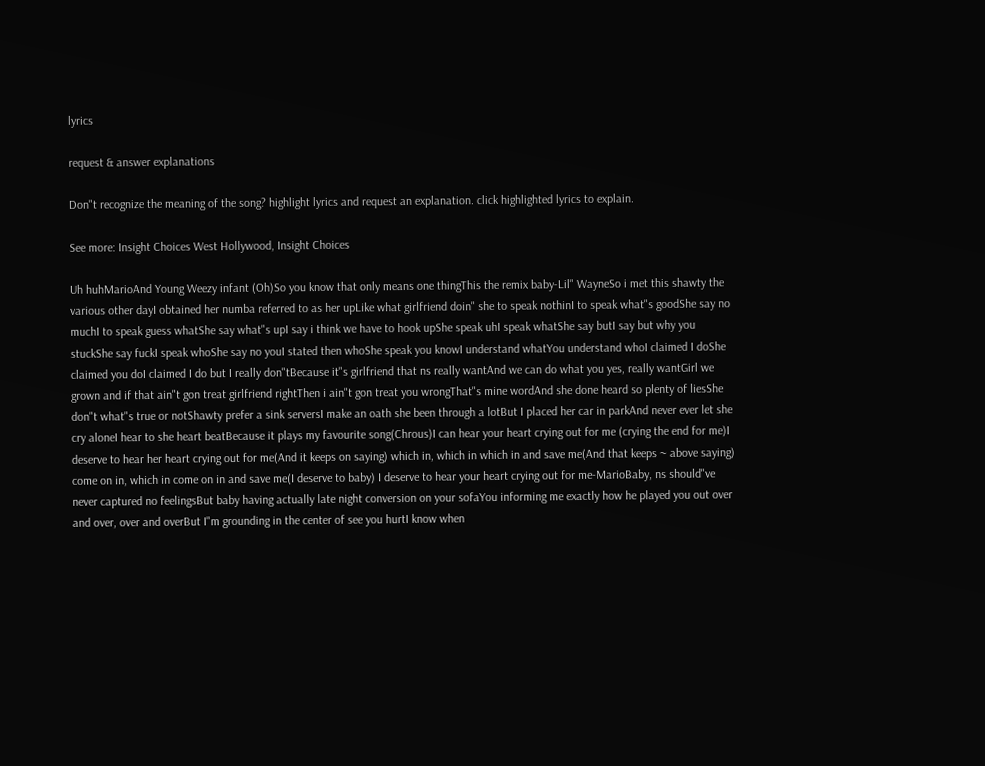lyrics

request & answer explanations

Don"t recognize the meaning of the song? highlight lyrics and request an explanation. click highlighted lyrics to explain.

See more: Insight Choices West Hollywood, Insight Choices

Uh huhMarioAnd Young Weezy infant (Oh)So you know that only means one thingThis the remix baby-Lil" WayneSo i met this shawty the various other dayI obtained her numba referred to as her upLike what girlfriend doin" she to speak nothinI to speak what"s goodShe say no muchI to speak guess whatShe say what"s upI say i think we have to hook upShe speak uhI speak whatShe say butI say but why you stuckShe say fuckI speak whoShe say no youI stated then whoShe speak you knowI understand whatYou understand whoI claimed I doShe claimed you doI claimed I do but I really don"tBecause it"s girlfriend that ns really wantAnd we can do what you yes, really wantGirl we grown and if that ain"t gon treat girlfriend rightThen i ain"t gon treat you wrongThat"s mine wordAnd she done heard so plenty of liesShe don"t what"s true or notShawty prefer a sink serversI make an oath she been through a lotBut I placed her car in parkAnd never ever let she cry aloneI hear to she heart beatBecause it plays my favourite song(Chrous)I can hear your heart crying out for me (crying the end for me)I deserve to hear her heart crying out for me(And it keeps on saying) which in, which in which in and save me(And that keeps ~ above saying) come on in, which in come on in and save me(I deserve to baby) I deserve to hear your heart crying out for me-MarioBaby, ns should"ve never captured no feelingsBut baby having actually late night conversion on your sofaYou informing me exactly how he played you out over and over, over and overBut I"m grounding in the center of see you hurtI know when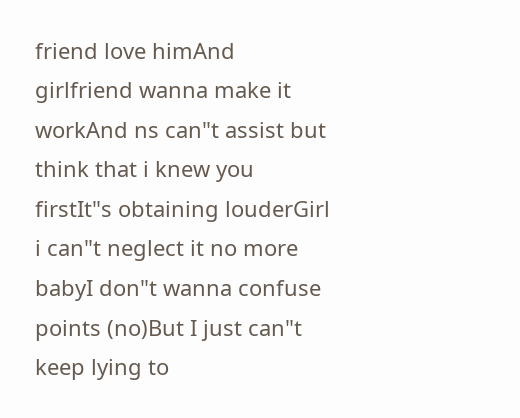friend love himAnd girlfriend wanna make it workAnd ns can"t assist but think that i knew you firstIt"s obtaining louderGirl i can"t neglect it no more babyI don"t wanna confuse points (no)But I just can"t keep lying to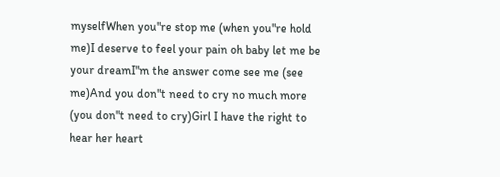myselfWhen you"re stop me (when you"re hold me)I deserve to feel your pain oh baby let me be your dreamI"m the answer come see me (see me)And you don"t need to cry no much more (you don"t need to cry)Girl I have the right to hear her heart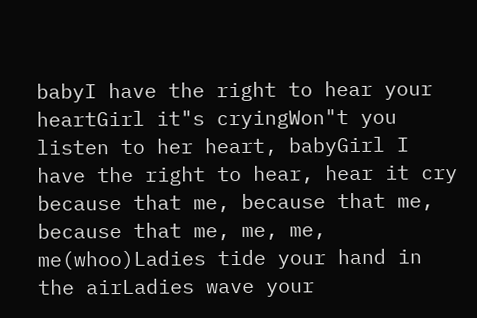babyI have the right to hear your heartGirl it"s cryingWon"t you listen to her heart, babyGirl I have the right to hear, hear it cry because that me, because that me, because that me, me, me, me(whoo)Ladies tide your hand in the airLadies wave your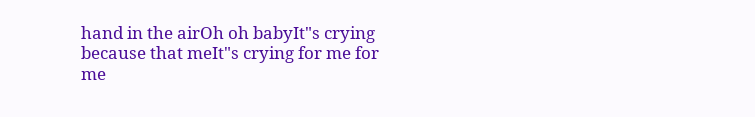hand in the airOh oh babyIt"s crying because that meIt"s crying for me for me